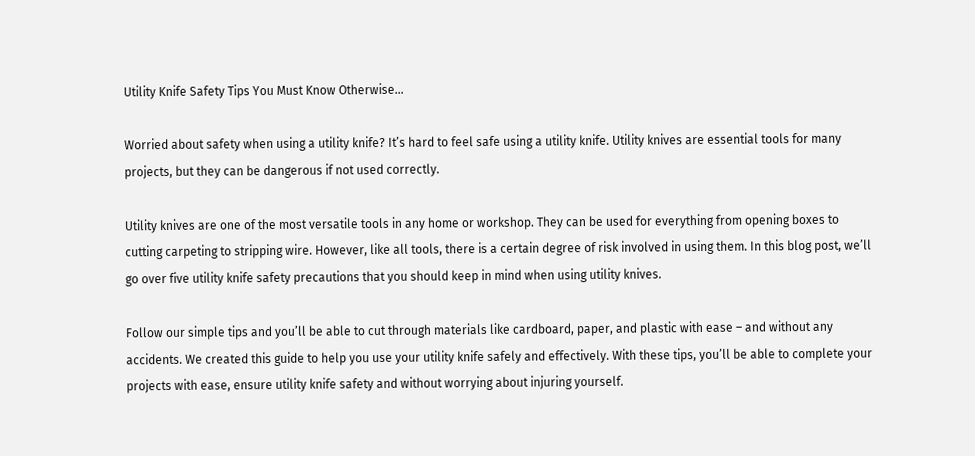Utility Knife Safety Tips You Must Know Otherwise…

Worried about safety when using a utility knife? It’s hard to feel safe using a utility knife. Utility knives are essential tools for many projects, but they can be dangerous if not used correctly.

Utility knives are one of the most versatile tools in any home or workshop. They can be used for everything from opening boxes to cutting carpeting to stripping wire. However, like all tools, there is a certain degree of risk involved in using them. In this blog post, we’ll go over five utility knife safety precautions that you should keep in mind when using utility knives.

Follow our simple tips and you’ll be able to cut through materials like cardboard, paper, and plastic with ease – and without any accidents. We created this guide to help you use your utility knife safely and effectively. With these tips, you’ll be able to complete your projects with ease, ensure utility knife safety and without worrying about injuring yourself.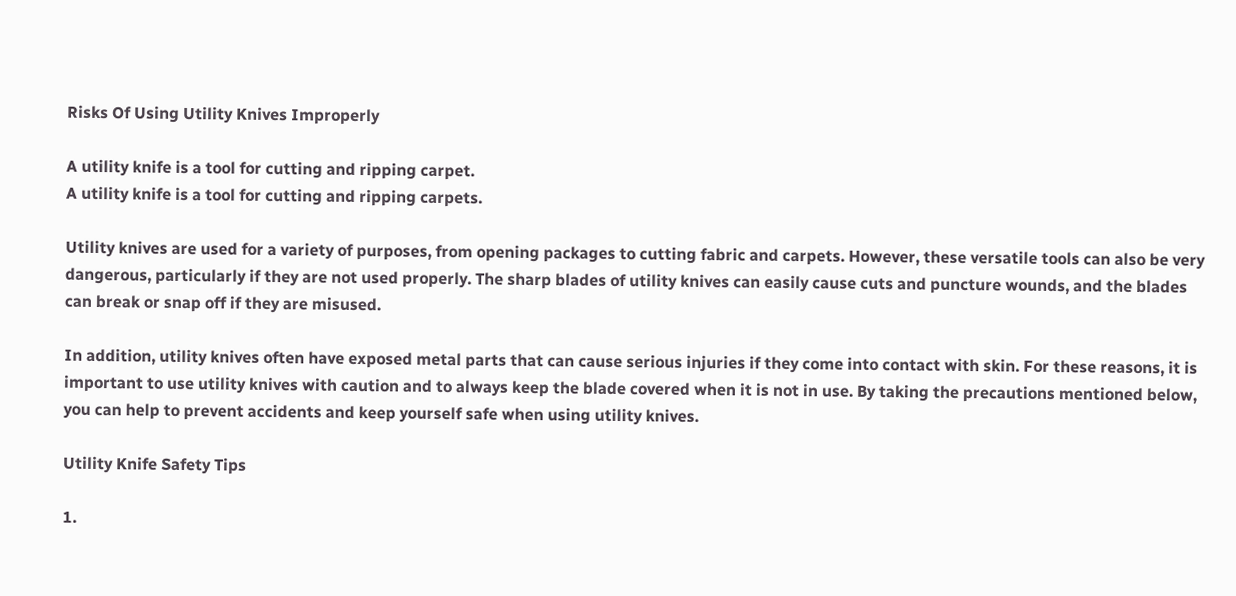Risks Of Using Utility Knives Improperly

A utility knife is a tool for cutting and ripping carpet.
A utility knife is a tool for cutting and ripping carpets.

Utility knives are used for a variety of purposes, from opening packages to cutting fabric and carpets. However, these versatile tools can also be very dangerous, particularly if they are not used properly. The sharp blades of utility knives can easily cause cuts and puncture wounds, and the blades can break or snap off if they are misused.

In addition, utility knives often have exposed metal parts that can cause serious injuries if they come into contact with skin. For these reasons, it is important to use utility knives with caution and to always keep the blade covered when it is not in use. By taking the precautions mentioned below, you can help to prevent accidents and keep yourself safe when using utility knives.

Utility Knife Safety Tips

1.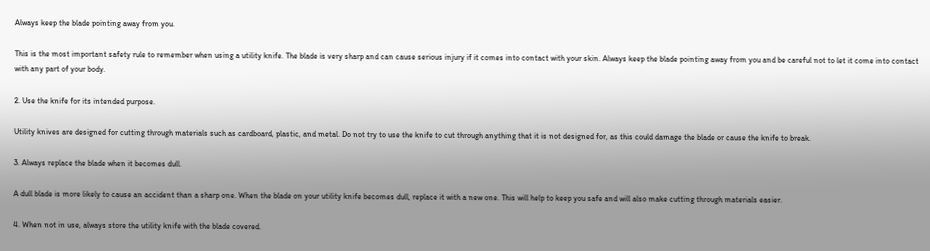Always keep the blade pointing away from you.

This is the most important safety rule to remember when using a utility knife. The blade is very sharp and can cause serious injury if it comes into contact with your skin. Always keep the blade pointing away from you and be careful not to let it come into contact with any part of your body.

2. Use the knife for its intended purpose.

Utility knives are designed for cutting through materials such as cardboard, plastic, and metal. Do not try to use the knife to cut through anything that it is not designed for, as this could damage the blade or cause the knife to break.

3. Always replace the blade when it becomes dull.

A dull blade is more likely to cause an accident than a sharp one. When the blade on your utility knife becomes dull, replace it with a new one. This will help to keep you safe and will also make cutting through materials easier.

4. When not in use, always store the utility knife with the blade covered.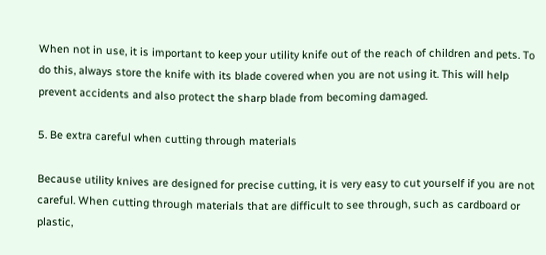When not in use, it is important to keep your utility knife out of the reach of children and pets. To do this, always store the knife with its blade covered when you are not using it. This will help prevent accidents and also protect the sharp blade from becoming damaged.

5. Be extra careful when cutting through materials

Because utility knives are designed for precise cutting, it is very easy to cut yourself if you are not careful. When cutting through materials that are difficult to see through, such as cardboard or plastic,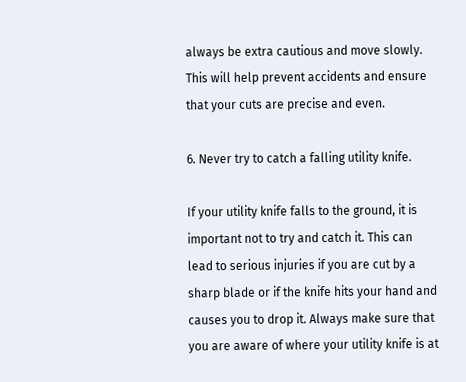always be extra cautious and move slowly. This will help prevent accidents and ensure that your cuts are precise and even.

6. Never try to catch a falling utility knife.

If your utility knife falls to the ground, it is important not to try and catch it. This can lead to serious injuries if you are cut by a sharp blade or if the knife hits your hand and causes you to drop it. Always make sure that you are aware of where your utility knife is at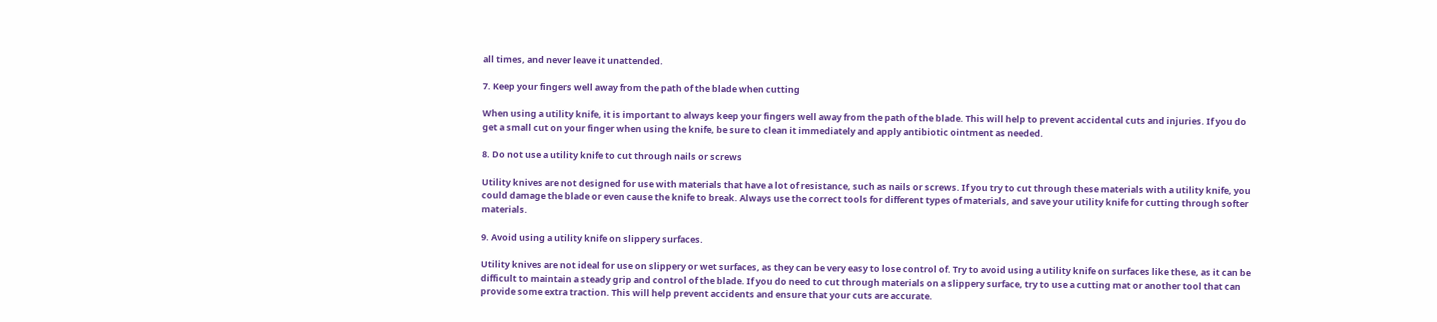all times, and never leave it unattended.

7. Keep your fingers well away from the path of the blade when cutting

When using a utility knife, it is important to always keep your fingers well away from the path of the blade. This will help to prevent accidental cuts and injuries. If you do get a small cut on your finger when using the knife, be sure to clean it immediately and apply antibiotic ointment as needed.

8. Do not use a utility knife to cut through nails or screws

Utility knives are not designed for use with materials that have a lot of resistance, such as nails or screws. If you try to cut through these materials with a utility knife, you could damage the blade or even cause the knife to break. Always use the correct tools for different types of materials, and save your utility knife for cutting through softer materials.

9. Avoid using a utility knife on slippery surfaces.

Utility knives are not ideal for use on slippery or wet surfaces, as they can be very easy to lose control of. Try to avoid using a utility knife on surfaces like these, as it can be difficult to maintain a steady grip and control of the blade. If you do need to cut through materials on a slippery surface, try to use a cutting mat or another tool that can provide some extra traction. This will help prevent accidents and ensure that your cuts are accurate.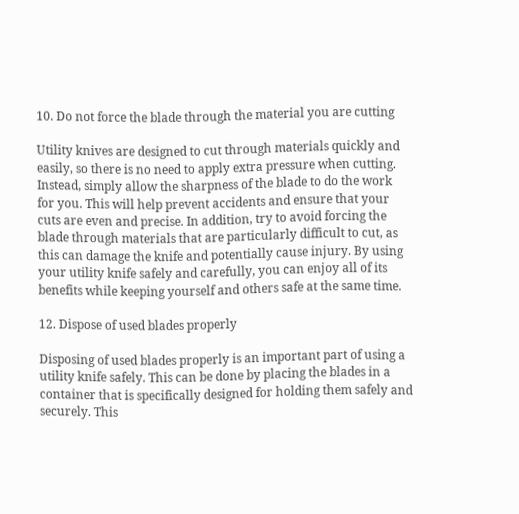10. Do not force the blade through the material you are cutting

Utility knives are designed to cut through materials quickly and easily, so there is no need to apply extra pressure when cutting. Instead, simply allow the sharpness of the blade to do the work for you. This will help prevent accidents and ensure that your cuts are even and precise. In addition, try to avoid forcing the blade through materials that are particularly difficult to cut, as this can damage the knife and potentially cause injury. By using your utility knife safely and carefully, you can enjoy all of its benefits while keeping yourself and others safe at the same time.

12. Dispose of used blades properly

Disposing of used blades properly is an important part of using a utility knife safely. This can be done by placing the blades in a container that is specifically designed for holding them safely and securely. This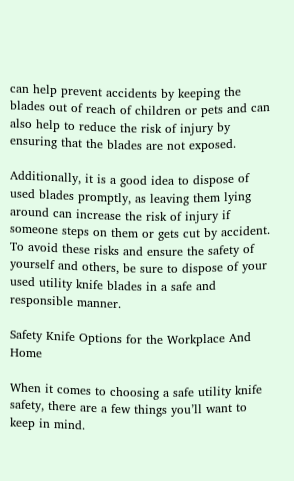can help prevent accidents by keeping the blades out of reach of children or pets and can also help to reduce the risk of injury by ensuring that the blades are not exposed.

Additionally, it is a good idea to dispose of used blades promptly, as leaving them lying around can increase the risk of injury if someone steps on them or gets cut by accident. To avoid these risks and ensure the safety of yourself and others, be sure to dispose of your used utility knife blades in a safe and responsible manner.

Safety Knife Options for the Workplace And Home

When it comes to choosing a safe utility knife safety, there are a few things you’ll want to keep in mind.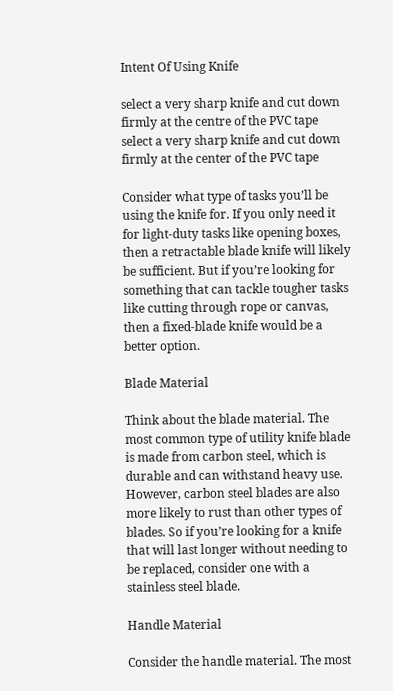Intent Of Using Knife

select a very sharp knife and cut down firmly at the centre of the PVC tape
select a very sharp knife and cut down firmly at the center of the PVC tape

Consider what type of tasks you’ll be using the knife for. If you only need it for light-duty tasks like opening boxes, then a retractable blade knife will likely be sufficient. But if you’re looking for something that can tackle tougher tasks like cutting through rope or canvas, then a fixed-blade knife would be a better option.

Blade Material

Think about the blade material. The most common type of utility knife blade is made from carbon steel, which is durable and can withstand heavy use. However, carbon steel blades are also more likely to rust than other types of blades. So if you’re looking for a knife that will last longer without needing to be replaced, consider one with a stainless steel blade.

Handle Material

Consider the handle material. The most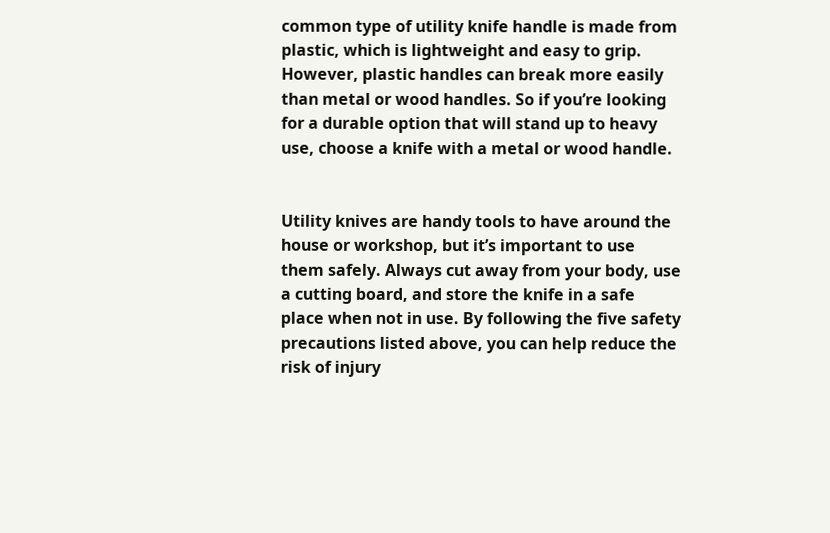common type of utility knife handle is made from plastic, which is lightweight and easy to grip. However, plastic handles can break more easily than metal or wood handles. So if you’re looking for a durable option that will stand up to heavy use, choose a knife with a metal or wood handle.


Utility knives are handy tools to have around the house or workshop, but it’s important to use them safely. Always cut away from your body, use a cutting board, and store the knife in a safe place when not in use. By following the five safety precautions listed above, you can help reduce the risk of injury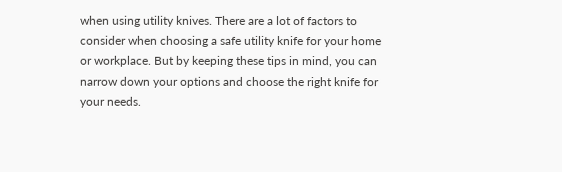when using utility knives. There are a lot of factors to consider when choosing a safe utility knife for your home or workplace. But by keeping these tips in mind, you can narrow down your options and choose the right knife for your needs.